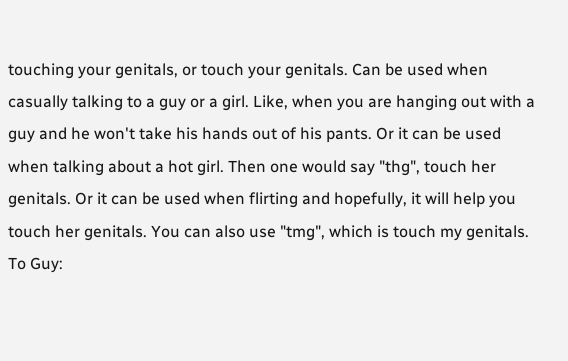touching your genitals, or touch your genitals. Can be used when casually talking to a guy or a girl. Like, when you are hanging out with a guy and he won't take his hands out of his pants. Or it can be used when talking about a hot girl. Then one would say "thg", touch her genitals. Or it can be used when flirting and hopefully, it will help you touch her genitals. You can also use "tmg", which is touch my genitals.
To Guy: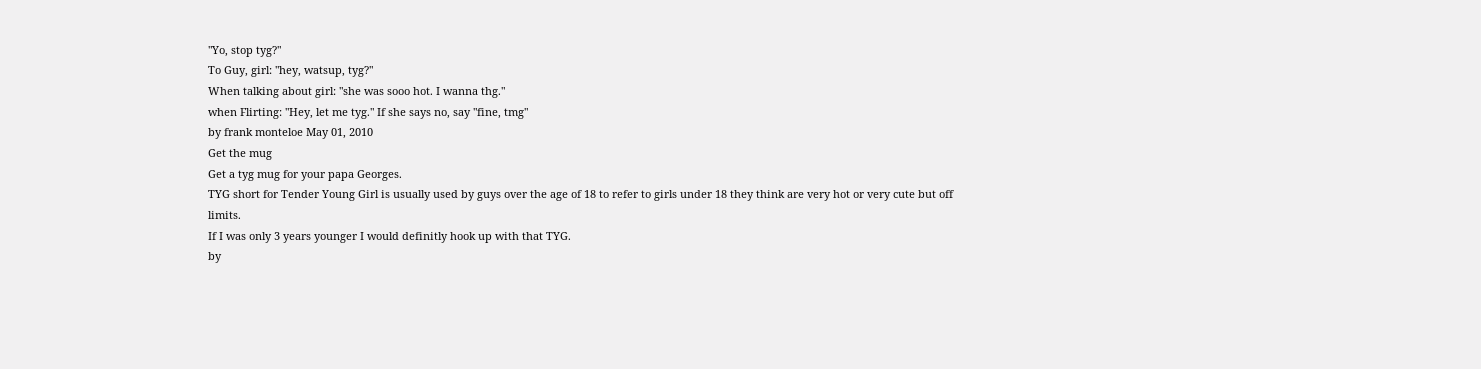"Yo, stop tyg?"
To Guy, girl: "hey, watsup, tyg?"
When talking about girl: "she was sooo hot. I wanna thg."
when Flirting: "Hey, let me tyg." If she says no, say "fine, tmg"
by frank monteloe May 01, 2010
Get the mug
Get a tyg mug for your papa Georges.
TYG short for Tender Young Girl is usually used by guys over the age of 18 to refer to girls under 18 they think are very hot or very cute but off limits.
If I was only 3 years younger I would definitly hook up with that TYG.
by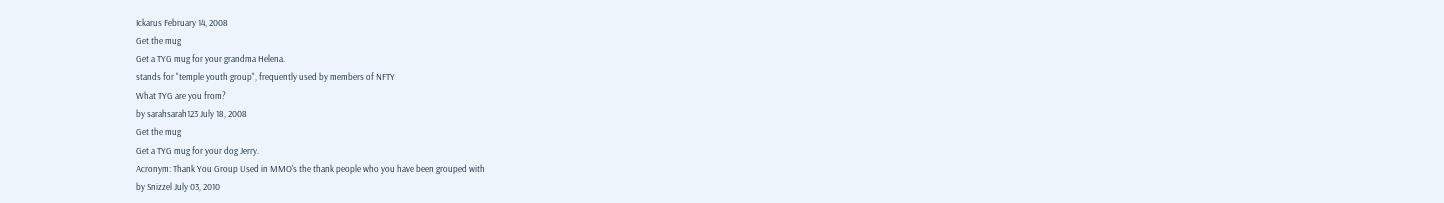Ickarus February 14, 2008
Get the mug
Get a TYG mug for your grandma Helena.
stands for "temple youth group", frequently used by members of NFTY
What TYG are you from?
by sarahsarah123 July 18, 2008
Get the mug
Get a TYG mug for your dog Jerry.
Acronym: Thank You Group Used in MMO's the thank people who you have been grouped with
by Snizzel July 03, 2010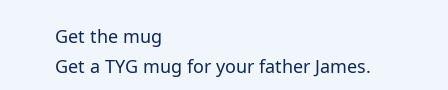Get the mug
Get a TYG mug for your father James.